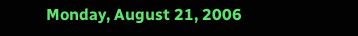Monday, August 21, 2006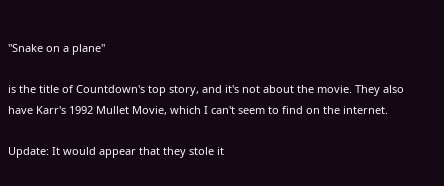"Snake on a plane"

is the title of Countdown's top story, and it's not about the movie. They also have Karr's 1992 Mullet Movie, which I can't seem to find on the internet.

Update: It would appear that they stole it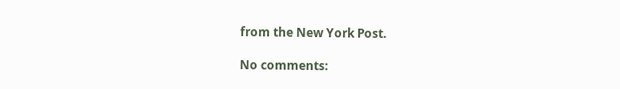from the New York Post.

No comments: